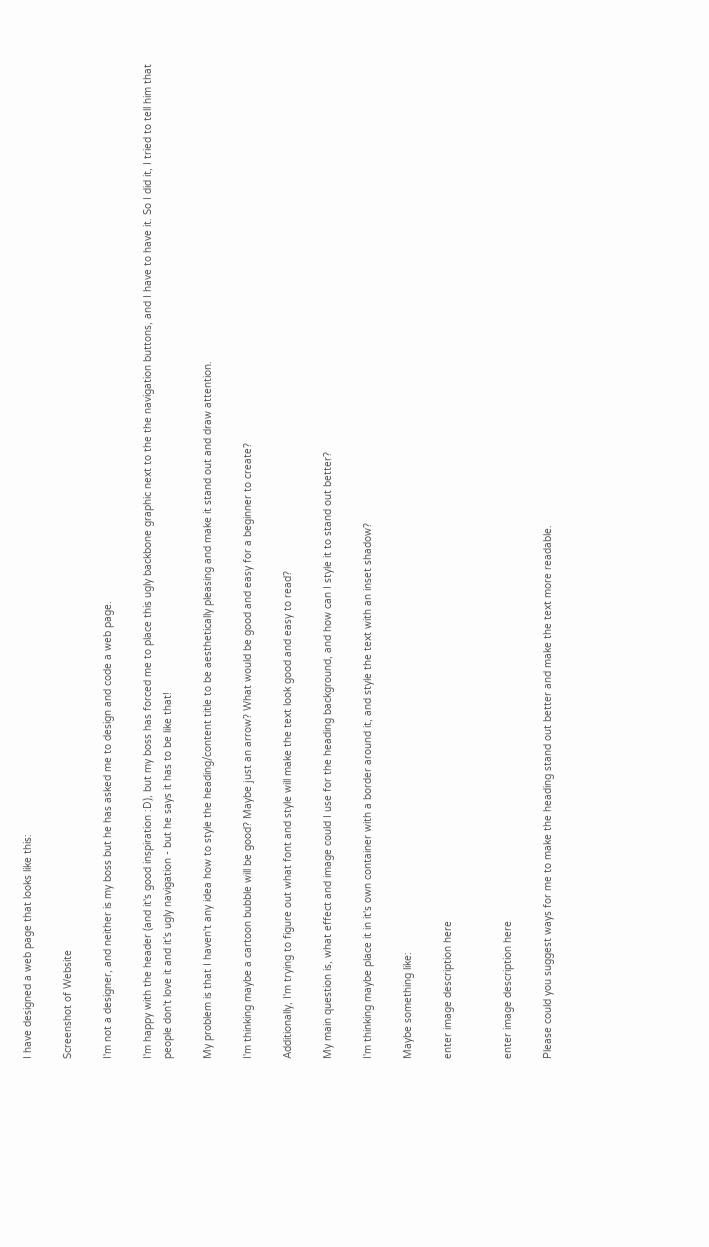I have designed a web page that looks like this:

Screenshot of Website

I'm not a designer, and neither is my boss but he has asked me to design and code a web page.

I'm happy with the header (and it's good inspiration :D), but my boss has forced me to place this ugly backbone graphic next to the the navigation buttons, and I have to have it. So I did it, I tried to tell him that people don't love it and it's ugly navigation - but he says it has to be like that!

My problem is that I haven't any idea how to style the heading/content title to be aesthetically pleasing and make it stand out and draw attention.

I'm thinking maybe a cartoon bubble will be good? Maybe just an arrow? What would be good and easy for a beginner to create?

Additionally, I'm trying to figure out what font and style will make the text look good and easy to read?

My main question is, what effect and image could I use for the heading background, and how can I style it to stand out better?

I'm thinking maybe place it in it's own container with a border around it, and style the text with an inset shadow?

Maybe something like:

enter image description here


enter image description here

Please could you suggest ways for me to make the heading stand out better and make the text more readable.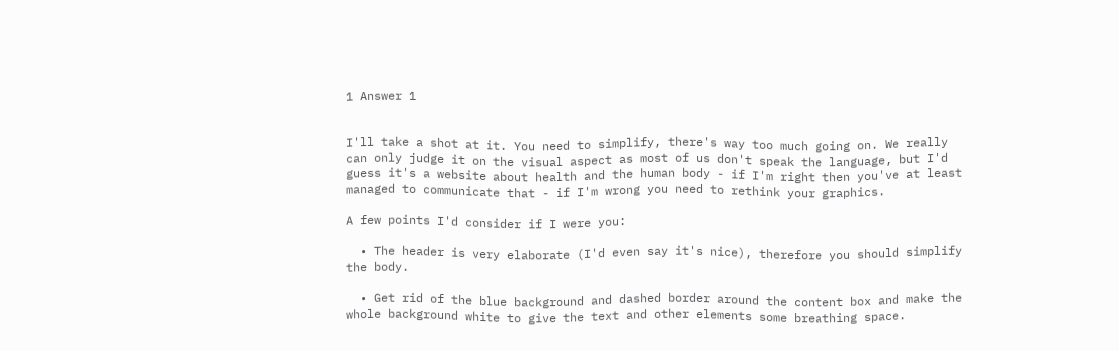1 Answer 1


I'll take a shot at it. You need to simplify, there's way too much going on. We really can only judge it on the visual aspect as most of us don't speak the language, but I'd guess it's a website about health and the human body - if I'm right then you've at least managed to communicate that - if I'm wrong you need to rethink your graphics.

A few points I'd consider if I were you:

  • The header is very elaborate (I'd even say it's nice), therefore you should simplify the body.

  • Get rid of the blue background and dashed border around the content box and make the whole background white to give the text and other elements some breathing space.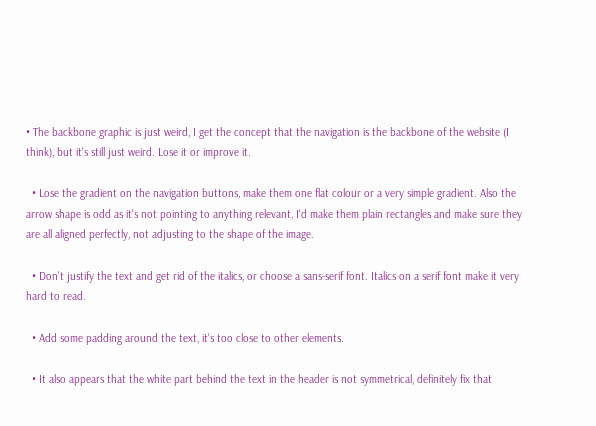• The backbone graphic is just weird, I get the concept that the navigation is the backbone of the website (I think), but it's still just weird. Lose it or improve it.

  • Lose the gradient on the navigation buttons, make them one flat colour or a very simple gradient. Also the arrow shape is odd as it's not pointing to anything relevant, I'd make them plain rectangles and make sure they are all aligned perfectly, not adjusting to the shape of the image.

  • Don't justify the text and get rid of the italics, or choose a sans-serif font. Italics on a serif font make it very hard to read.

  • Add some padding around the text, it's too close to other elements.

  • It also appears that the white part behind the text in the header is not symmetrical, definitely fix that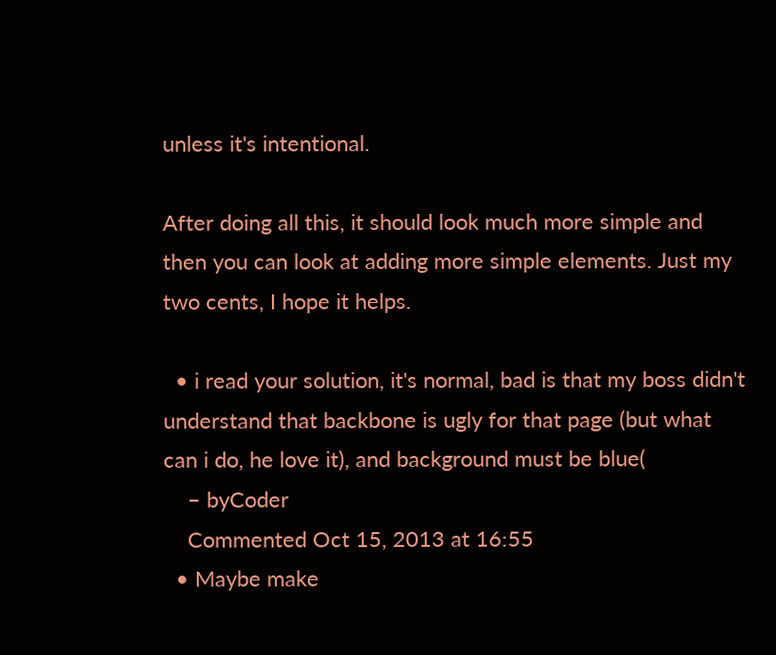unless it's intentional.

After doing all this, it should look much more simple and then you can look at adding more simple elements. Just my two cents, I hope it helps.

  • i read your solution, it's normal, bad is that my boss didn't understand that backbone is ugly for that page (but what can i do, he love it), and background must be blue(
    – byCoder
    Commented Oct 15, 2013 at 16:55
  • Maybe make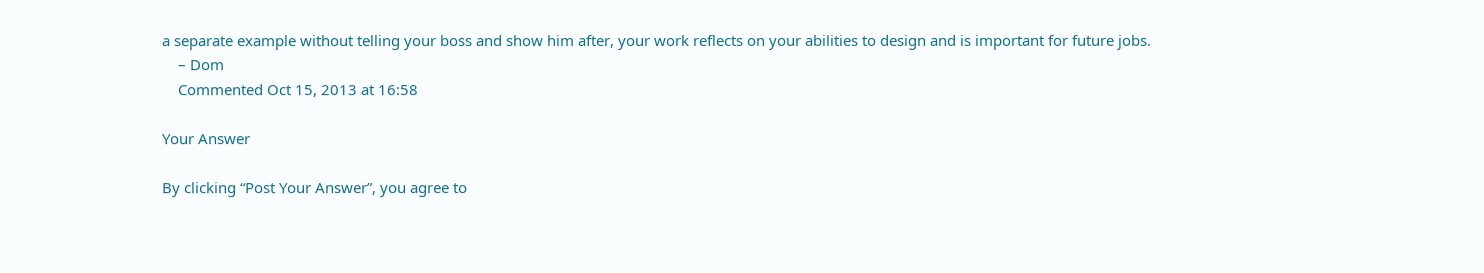a separate example without telling your boss and show him after, your work reflects on your abilities to design and is important for future jobs.
    – Dom
    Commented Oct 15, 2013 at 16:58

Your Answer

By clicking “Post Your Answer”, you agree to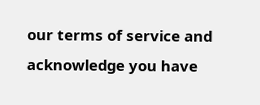our terms of service and acknowledge you have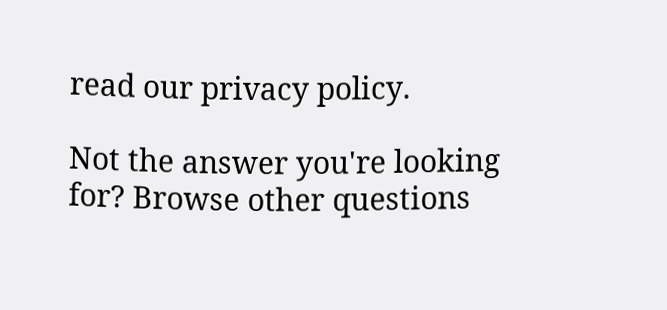read our privacy policy.

Not the answer you're looking for? Browse other questions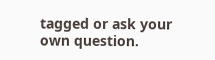tagged or ask your own question.